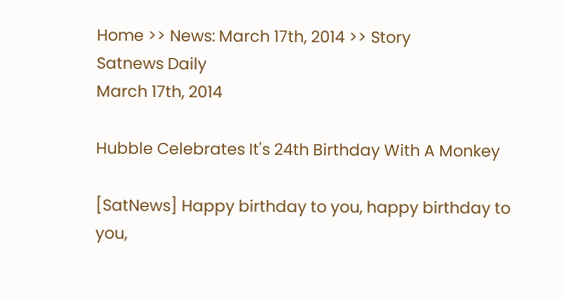Home >> News: March 17th, 2014 >> Story
Satnews Daily
March 17th, 2014

Hubble Celebrates It's 24th Birthday With A Monkey

[SatNews] Happy birthday to you, happy birthday to you,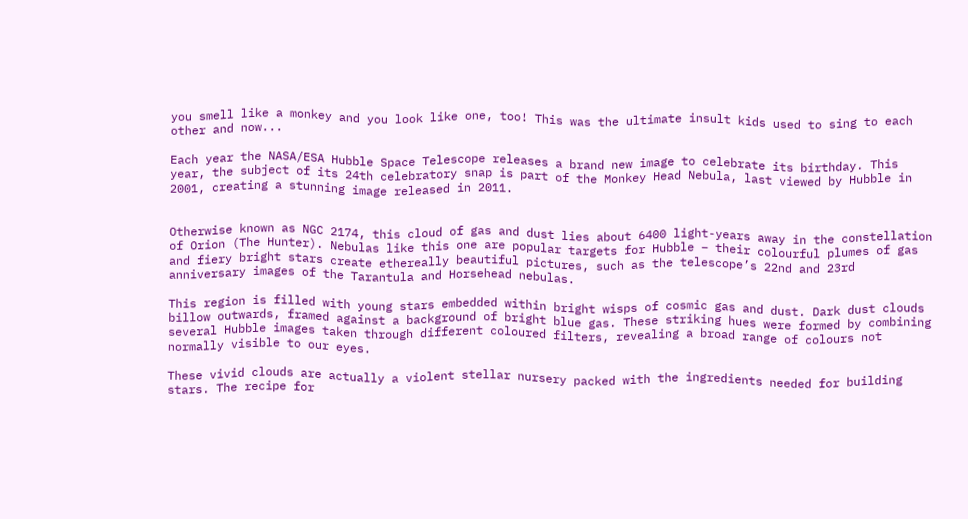you smell like a monkey and you look like one, too! This was the ultimate insult kids used to sing to each other and now...

Each year the NASA/ESA Hubble Space Telescope releases a brand new image to celebrate its birthday. This year, the subject of its 24th celebratory snap is part of the Monkey Head Nebula, last viewed by Hubble in 2001, creating a stunning image released in 2011.


Otherwise known as NGC 2174, this cloud of gas and dust lies about 6400 light-years away in the constellation of Orion (The Hunter). Nebulas like this one are popular targets for Hubble – their colourful plumes of gas and fiery bright stars create ethereally beautiful pictures, such as the telescope’s 22nd and 23rd anniversary images of the Tarantula and Horsehead nebulas.

This region is filled with young stars embedded within bright wisps of cosmic gas and dust. Dark dust clouds billow outwards, framed against a background of bright blue gas. These striking hues were formed by combining several Hubble images taken through different coloured filters, revealing a broad range of colours not normally visible to our eyes.

These vivid clouds are actually a violent stellar nursery packed with the ingredients needed for building stars. The recipe for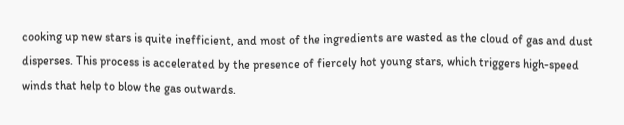cooking up new stars is quite inefficient, and most of the ingredients are wasted as the cloud of gas and dust disperses. This process is accelerated by the presence of fiercely hot young stars, which triggers high-speed winds that help to blow the gas outwards.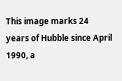This image marks 24 years of Hubble since April 1990, a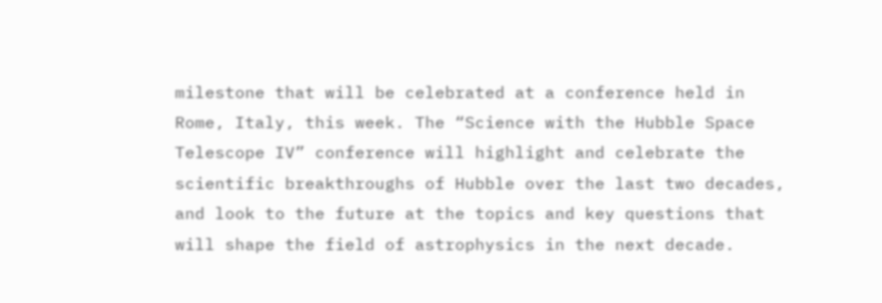milestone that will be celebrated at a conference held in Rome, Italy, this week. The “Science with the Hubble Space Telescope IV” conference will highlight and celebrate the scientific breakthroughs of Hubble over the last two decades, and look to the future at the topics and key questions that will shape the field of astrophysics in the next decade.